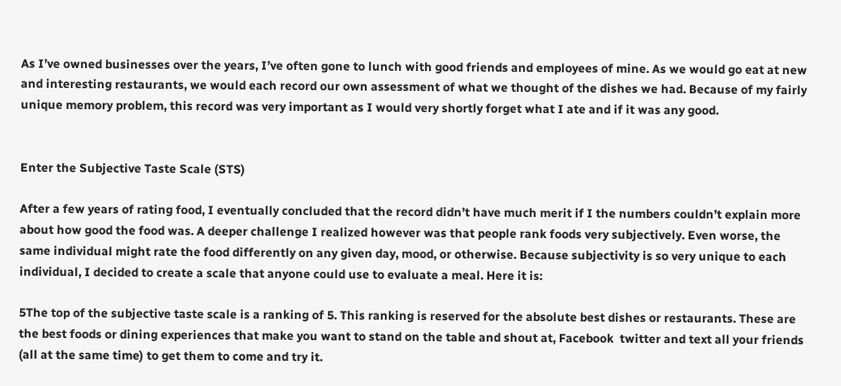As I’ve owned businesses over the years, I’ve often gone to lunch with good friends and employees of mine. As we would go eat at new and interesting restaurants, we would each record our own assessment of what we thought of the dishes we had. Because of my fairly unique memory problem, this record was very important as I would very shortly forget what I ate and if it was any good.


Enter the Subjective Taste Scale (STS)

After a few years of rating food, I eventually concluded that the record didn’t have much merit if I the numbers couldn’t explain more about how good the food was. A deeper challenge I realized however was that people rank foods very subjectively. Even worse, the same individual might rate the food differently on any given day, mood, or otherwise. Because subjectivity is so very unique to each individual, I decided to create a scale that anyone could use to evaluate a meal. Here it is:

5The top of the subjective taste scale is a ranking of 5. This ranking is reserved for the absolute best dishes or restaurants. These are the best foods or dining experiences that make you want to stand on the table and shout at, Facebook  twitter and text all your friends (all at the same time) to get them to come and try it.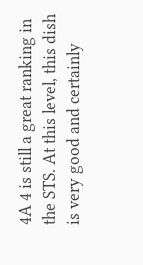4A 4 is still a great ranking in the STS. At this level, this dish is very good and certainly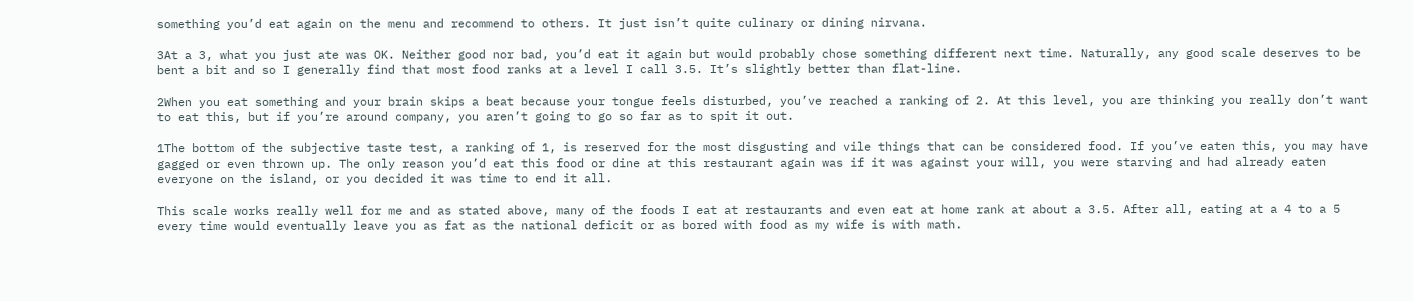something you’d eat again on the menu and recommend to others. It just isn’t quite culinary or dining nirvana.

3At a 3, what you just ate was OK. Neither good nor bad, you’d eat it again but would probably chose something different next time. Naturally, any good scale deserves to be bent a bit and so I generally find that most food ranks at a level I call 3.5. It’s slightly better than flat-line.

2When you eat something and your brain skips a beat because your tongue feels disturbed, you’ve reached a ranking of 2. At this level, you are thinking you really don’t want to eat this, but if you’re around company, you aren’t going to go so far as to spit it out.

1The bottom of the subjective taste test, a ranking of 1, is reserved for the most disgusting and vile things that can be considered food. If you’ve eaten this, you may have gagged or even thrown up. The only reason you’d eat this food or dine at this restaurant again was if it was against your will, you were starving and had already eaten everyone on the island, or you decided it was time to end it all.

This scale works really well for me and as stated above, many of the foods I eat at restaurants and even eat at home rank at about a 3.5. After all, eating at a 4 to a 5 every time would eventually leave you as fat as the national deficit or as bored with food as my wife is with math.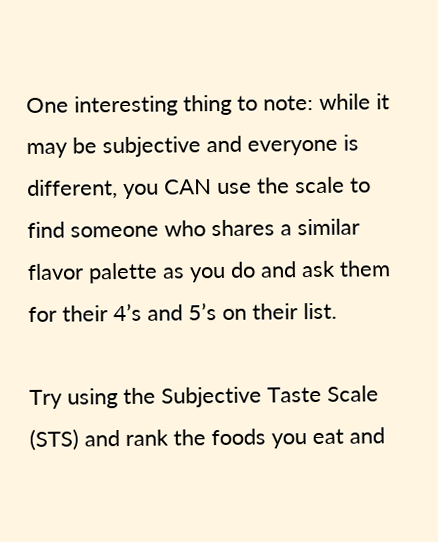One interesting thing to note: while it may be subjective and everyone is different, you CAN use the scale to find someone who shares a similar flavor palette as you do and ask them for their 4’s and 5’s on their list.

Try using the Subjective Taste Scale (STS) and rank the foods you eat and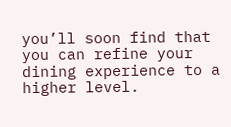you’ll soon find that you can refine your dining experience to a higher level.